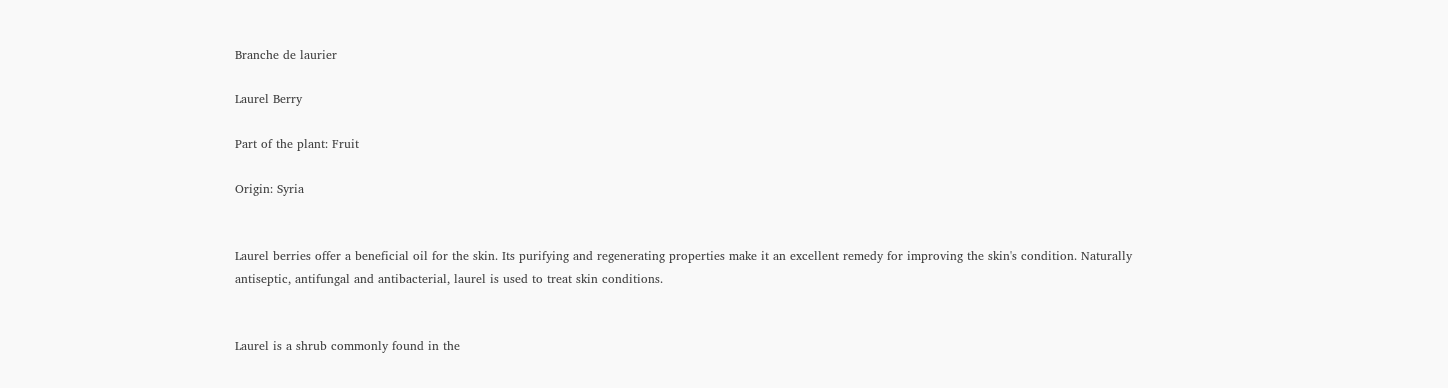Branche de laurier

Laurel Berry

Part of the plant: Fruit

Origin: Syria


Laurel berries offer a beneficial oil for the skin. Its purifying and regenerating properties make it an excellent remedy for improving the skin's condition. Naturally antiseptic, antifungal and antibacterial, laurel is used to treat skin conditions.


Laurel is a shrub commonly found in the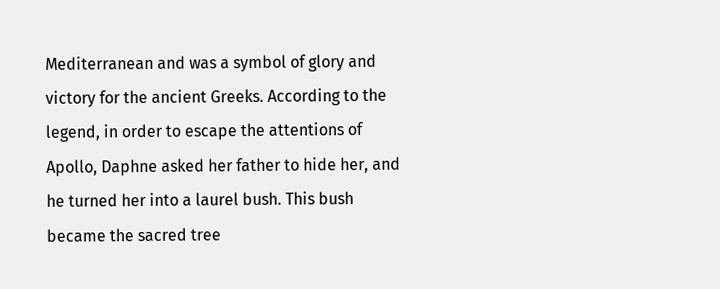Mediterranean and was a symbol of glory and victory for the ancient Greeks. According to the legend, in order to escape the attentions of Apollo, Daphne asked her father to hide her, and he turned her into a laurel bush. This bush became the sacred tree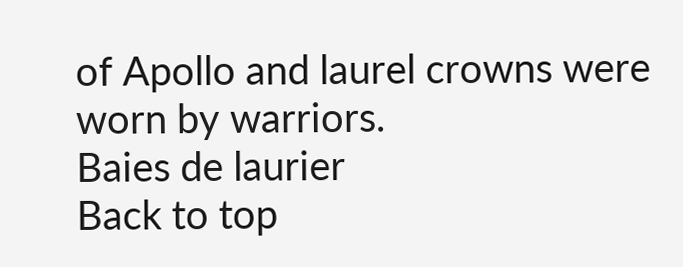of Apollo and laurel crowns were worn by warriors.
Baies de laurier
Back to top